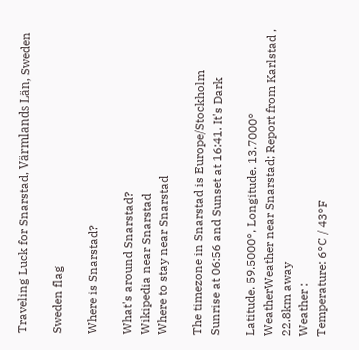Traveling Luck for Snarstad, Värmlands Län, Sweden

Sweden flag

Where is Snarstad?

What's around Snarstad?
Wikipedia near Snarstad
Where to stay near Snarstad

The timezone in Snarstad is Europe/Stockholm
Sunrise at 06:56 and Sunset at 16:41. It's Dark

Latitude. 59.5000°, Longitude. 13.7000°
WeatherWeather near Snarstad; Report from Karlstad , 22.8km away
Weather :
Temperature: 6°C / 43°F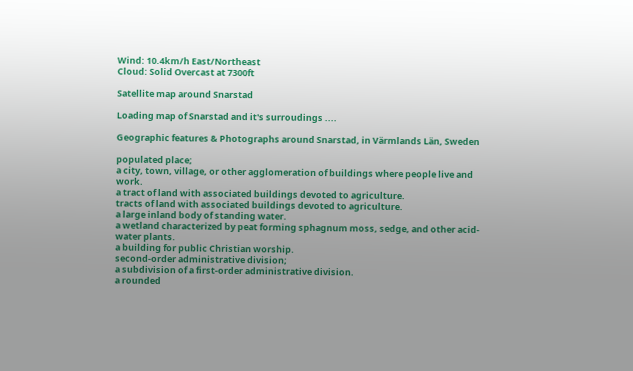Wind: 10.4km/h East/Northeast
Cloud: Solid Overcast at 7300ft

Satellite map around Snarstad

Loading map of Snarstad and it's surroudings ....

Geographic features & Photographs around Snarstad, in Värmlands Län, Sweden

populated place;
a city, town, village, or other agglomeration of buildings where people live and work.
a tract of land with associated buildings devoted to agriculture.
tracts of land with associated buildings devoted to agriculture.
a large inland body of standing water.
a wetland characterized by peat forming sphagnum moss, sedge, and other acid-water plants.
a building for public Christian worship.
second-order administrative division;
a subdivision of a first-order administrative division.
a rounded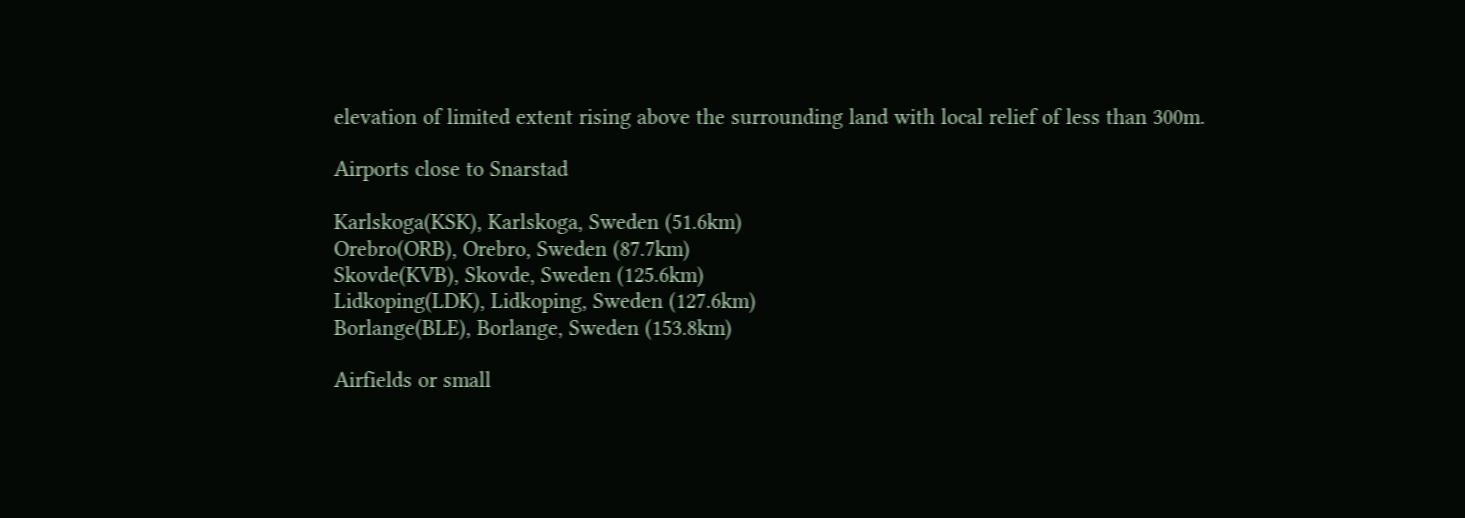elevation of limited extent rising above the surrounding land with local relief of less than 300m.

Airports close to Snarstad

Karlskoga(KSK), Karlskoga, Sweden (51.6km)
Orebro(ORB), Orebro, Sweden (87.7km)
Skovde(KVB), Skovde, Sweden (125.6km)
Lidkoping(LDK), Lidkoping, Sweden (127.6km)
Borlange(BLE), Borlange, Sweden (153.8km)

Airfields or small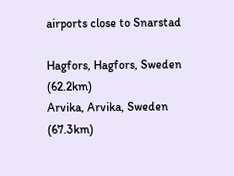airports close to Snarstad

Hagfors, Hagfors, Sweden (62.2km)
Arvika, Arvika, Sweden (67.3km)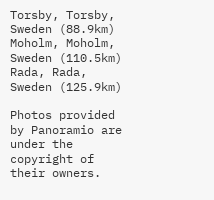Torsby, Torsby, Sweden (88.9km)
Moholm, Moholm, Sweden (110.5km)
Rada, Rada, Sweden (125.9km)

Photos provided by Panoramio are under the copyright of their owners.